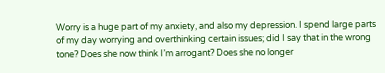Worry is a huge part of my anxiety, and also my depression. I spend large parts of my day worrying and overthinking certain issues; did I say that in the wrong tone? Does she now think I’m arrogant? Does she no longer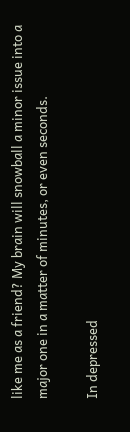like me as a friend? My brain will snowball a minor issue into a major one in a matter of minutes, or even seconds.

In depressed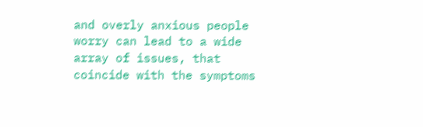and overly anxious people worry can lead to a wide array of issues, that coincide with the symptoms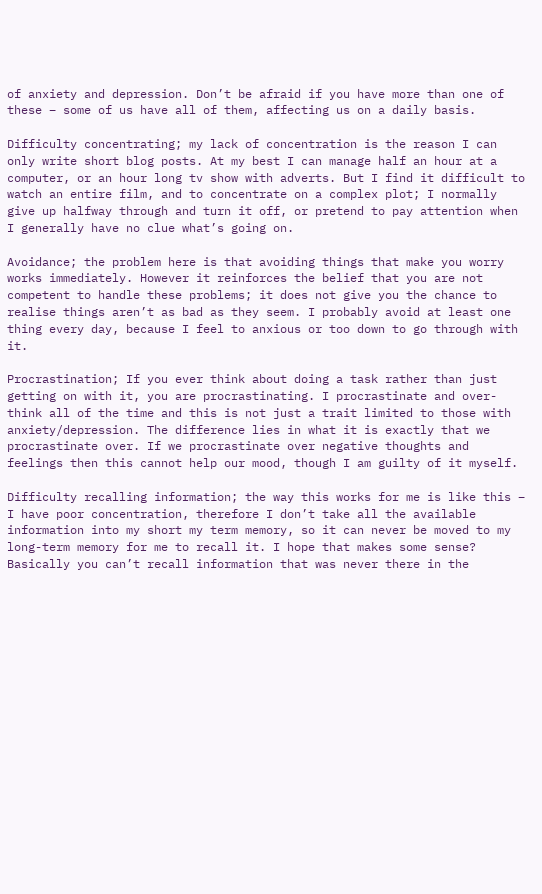of anxiety and depression. Don’t be afraid if you have more than one of these – some of us have all of them, affecting us on a daily basis.

Difficulty concentrating; my lack of concentration is the reason I can only write short blog posts. At my best I can manage half an hour at a computer, or an hour long tv show with adverts. But I find it difficult to watch an entire film, and to concentrate on a complex plot; I normally give up halfway through and turn it off, or pretend to pay attention when I generally have no clue what’s going on.

Avoidance; the problem here is that avoiding things that make you worry works immediately. However it reinforces the belief that you are not competent to handle these problems; it does not give you the chance to realise things aren’t as bad as they seem. I probably avoid at least one thing every day, because I feel to anxious or too down to go through with it.

Procrastination; If you ever think about doing a task rather than just getting on with it, you are procrastinating. I procrastinate and over-think all of the time and this is not just a trait limited to those with anxiety/depression. The difference lies in what it is exactly that we procrastinate over. If we procrastinate over negative thoughts and feelings then this cannot help our mood, though I am guilty of it myself.

Difficulty recalling information; the way this works for me is like this – I have poor concentration, therefore I don’t take all the available information into my short my term memory, so it can never be moved to my long-term memory for me to recall it. I hope that makes some sense? Basically you can’t recall information that was never there in the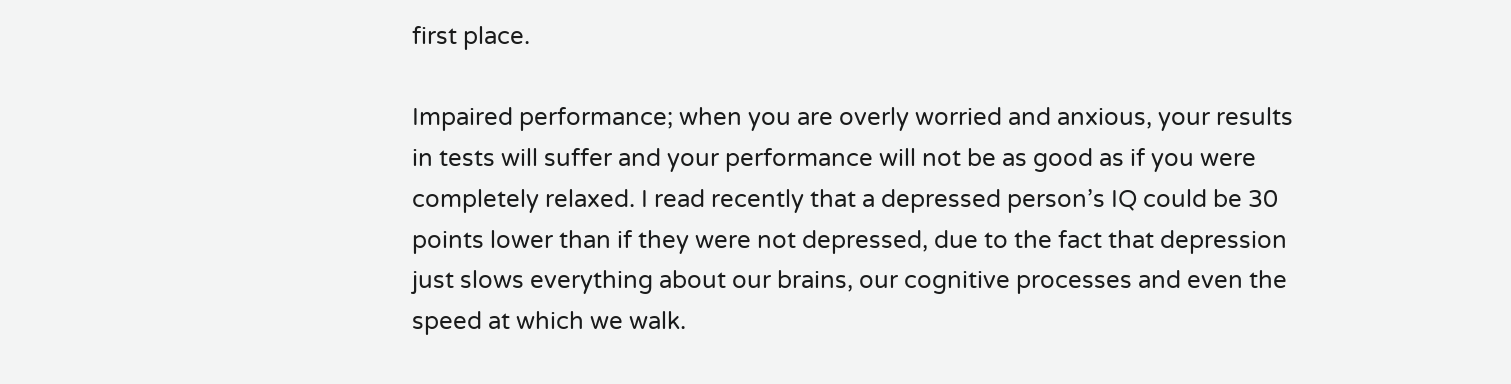first place.

Impaired performance; when you are overly worried and anxious, your results in tests will suffer and your performance will not be as good as if you were completely relaxed. I read recently that a depressed person’s IQ could be 30 points lower than if they were not depressed, due to the fact that depression just slows everything about our brains, our cognitive processes and even the speed at which we walk.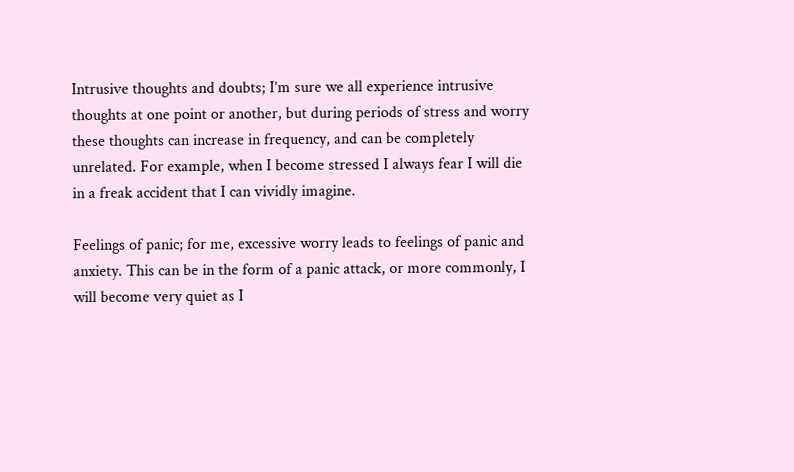Intrusive thoughts and doubts; I’m sure we all experience intrusive thoughts at one point or another, but during periods of stress and worry these thoughts can increase in frequency, and can be completely unrelated. For example, when I become stressed I always fear I will die in a freak accident that I can vividly imagine.

Feelings of panic; for me, excessive worry leads to feelings of panic and anxiety. This can be in the form of a panic attack, or more commonly, I will become very quiet as I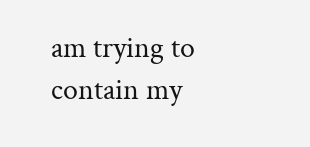am trying to contain my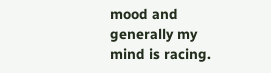mood and generally my mind is racing.